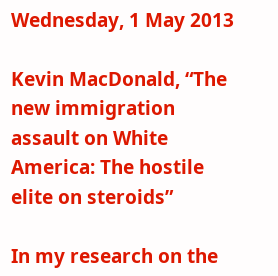Wednesday, 1 May 2013

Kevin MacDonald, “The new immigration assault on White America: The hostile elite on steroids”

In my research on the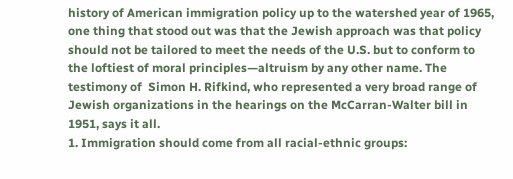history of American immigration policy up to the watershed year of 1965, one thing that stood out was that the Jewish approach was that policy should not be tailored to meet the needs of the U.S. but to conform to the loftiest of moral principles—altruism by any other name. The testimony of  Simon H. Rifkind, who represented a very broad range of Jewish organizations in the hearings on the McCarran-Walter bill in 1951, says it all.
1. Immigration should come from all racial-ethnic groups: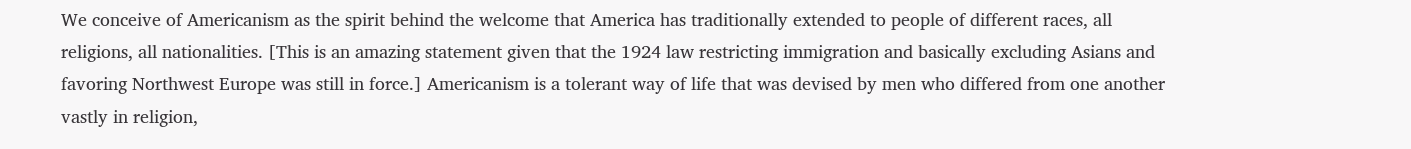We conceive of Americanism as the spirit behind the welcome that America has traditionally extended to people of different races, all religions, all nationalities. [This is an amazing statement given that the 1924 law restricting immigration and basically excluding Asians and favoring Northwest Europe was still in force.] Americanism is a tolerant way of life that was devised by men who differed from one another vastly in religion,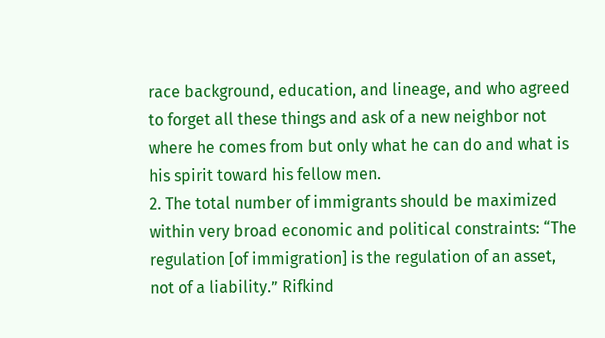race background, education, and lineage, and who agreed to forget all these things and ask of a new neighbor not where he comes from but only what he can do and what is his spirit toward his fellow men.
2. The total number of immigrants should be maximized within very broad economic and political constraints: “The regulation [of immigration] is the regulation of an asset, not of a liability.” Rifkind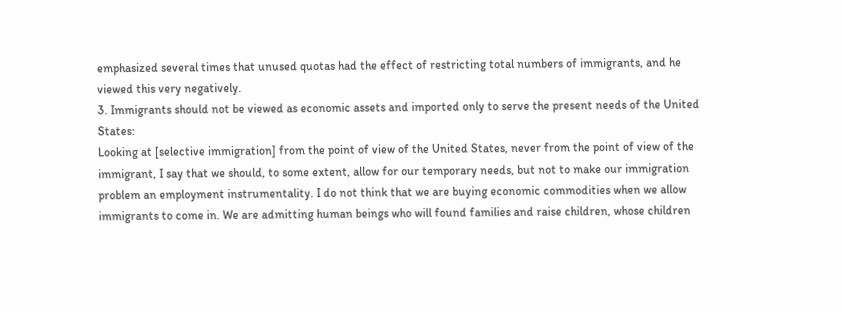emphasized several times that unused quotas had the effect of restricting total numbers of immigrants, and he viewed this very negatively.
3. Immigrants should not be viewed as economic assets and imported only to serve the present needs of the United States:
Looking at [selective immigration] from the point of view of the United States, never from the point of view of the immigrant, I say that we should, to some extent, allow for our temporary needs, but not to make our immigration problem an employment instrumentality. I do not think that we are buying economic commodities when we allow immigrants to come in. We are admitting human beings who will found families and raise children, whose children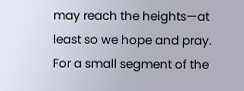may reach the heights—at least so we hope and pray. For a small segment of the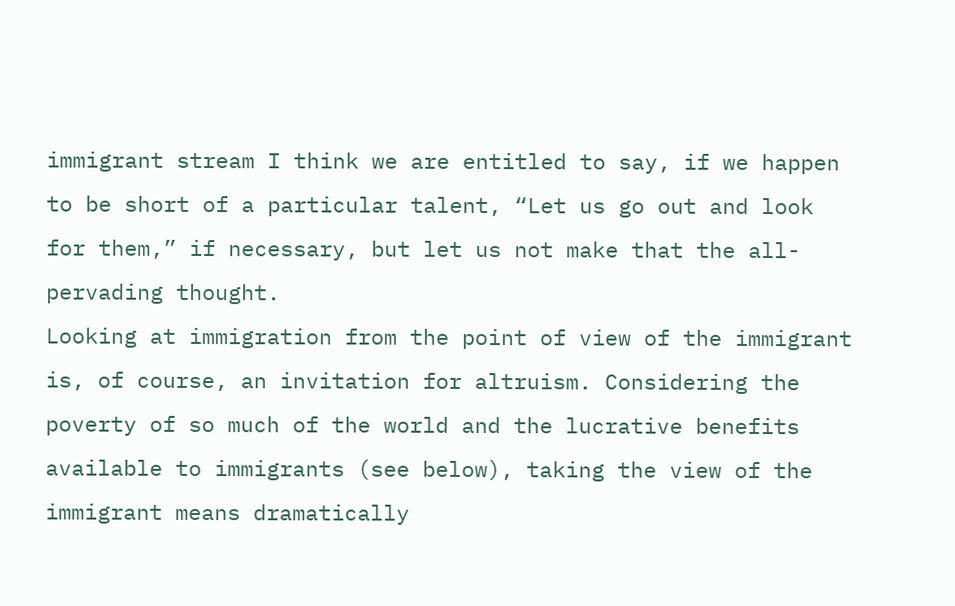immigrant stream I think we are entitled to say, if we happen to be short of a particular talent, “Let us go out and look for them,” if necessary, but let us not make that the all-pervading thought.
Looking at immigration from the point of view of the immigrant is, of course, an invitation for altruism. Considering the poverty of so much of the world and the lucrative benefits available to immigrants (see below), taking the view of the immigrant means dramatically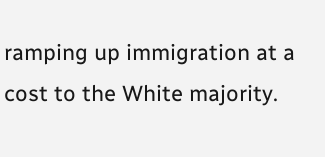ramping up immigration at a cost to the White majority.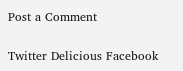Post a Comment


Twitter Delicious Facebook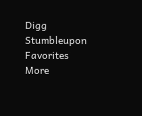Digg Stumbleupon Favorites More